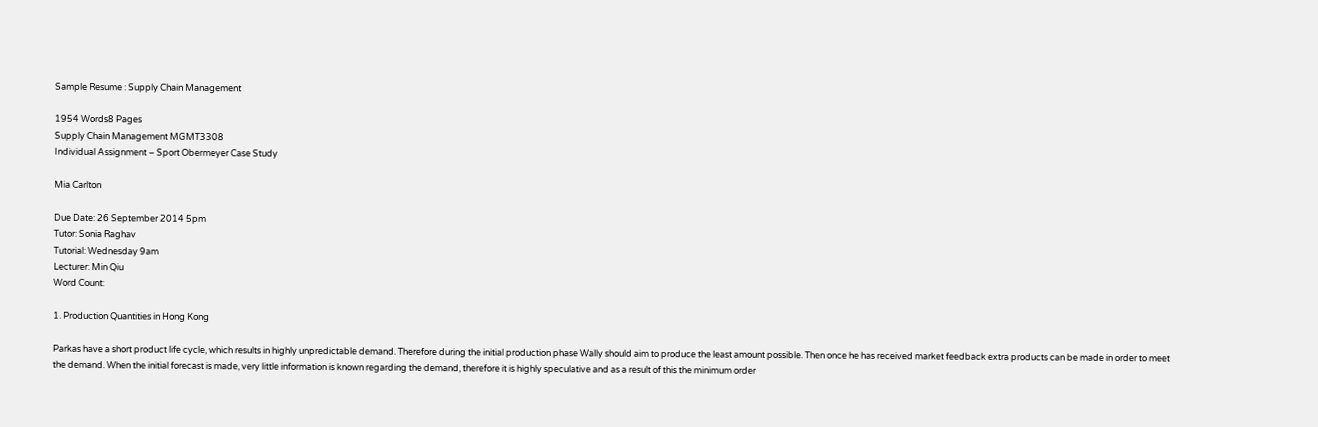Sample Resume : Supply Chain Management

1954 Words8 Pages
Supply Chain Management MGMT3308
Individual Assignment – Sport Obermeyer Case Study

Mia Carlton

Due Date: 26 September 2014 5pm
Tutor: Sonia Raghav
Tutorial: Wednesday 9am
Lecturer: Min Qiu
Word Count:

1. Production Quantities in Hong Kong

Parkas have a short product life cycle, which results in highly unpredictable demand. Therefore during the initial production phase Wally should aim to produce the least amount possible. Then once he has received market feedback extra products can be made in order to meet the demand. When the initial forecast is made, very little information is known regarding the demand, therefore it is highly speculative and as a result of this the minimum order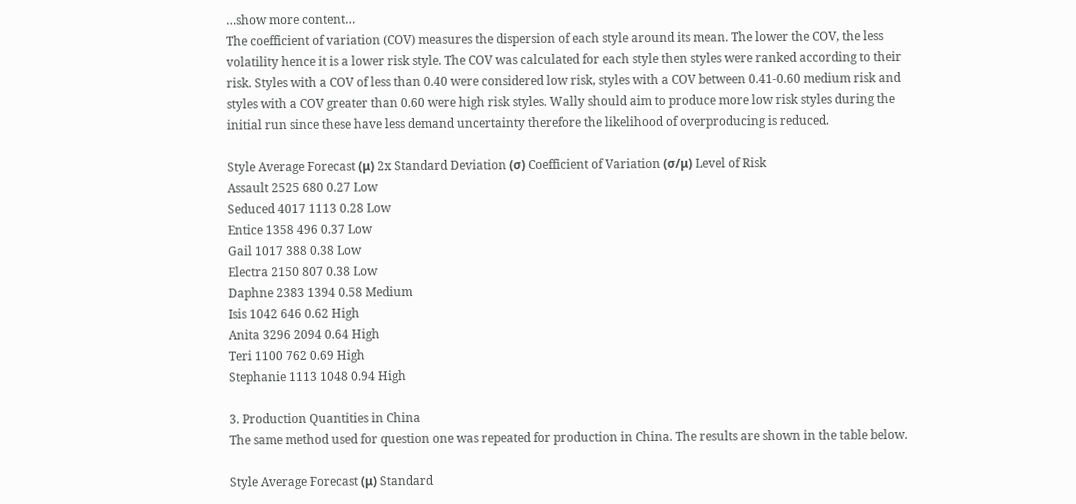…show more content…
The coefficient of variation (COV) measures the dispersion of each style around its mean. The lower the COV, the less volatility hence it is a lower risk style. The COV was calculated for each style then styles were ranked according to their risk. Styles with a COV of less than 0.40 were considered low risk, styles with a COV between 0.41-0.60 medium risk and styles with a COV greater than 0.60 were high risk styles. Wally should aim to produce more low risk styles during the initial run since these have less demand uncertainty therefore the likelihood of overproducing is reduced.

Style Average Forecast (μ) 2x Standard Deviation (σ) Coefficient of Variation (σ/μ) Level of Risk
Assault 2525 680 0.27 Low
Seduced 4017 1113 0.28 Low
Entice 1358 496 0.37 Low
Gail 1017 388 0.38 Low
Electra 2150 807 0.38 Low
Daphne 2383 1394 0.58 Medium
Isis 1042 646 0.62 High
Anita 3296 2094 0.64 High
Teri 1100 762 0.69 High
Stephanie 1113 1048 0.94 High

3. Production Quantities in China
The same method used for question one was repeated for production in China. The results are shown in the table below.

Style Average Forecast (μ) Standard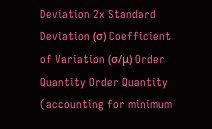Deviation 2x Standard Deviation (σ) Coefficient of Variation (σ/μ) Order Quantity Order Quantity (accounting for minimum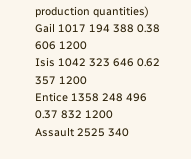production quantities)
Gail 1017 194 388 0.38 606 1200
Isis 1042 323 646 0.62 357 1200
Entice 1358 248 496 0.37 832 1200
Assault 2525 340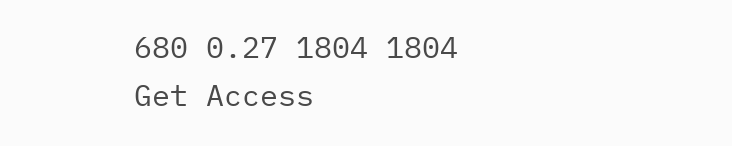680 0.27 1804 1804
Get Access